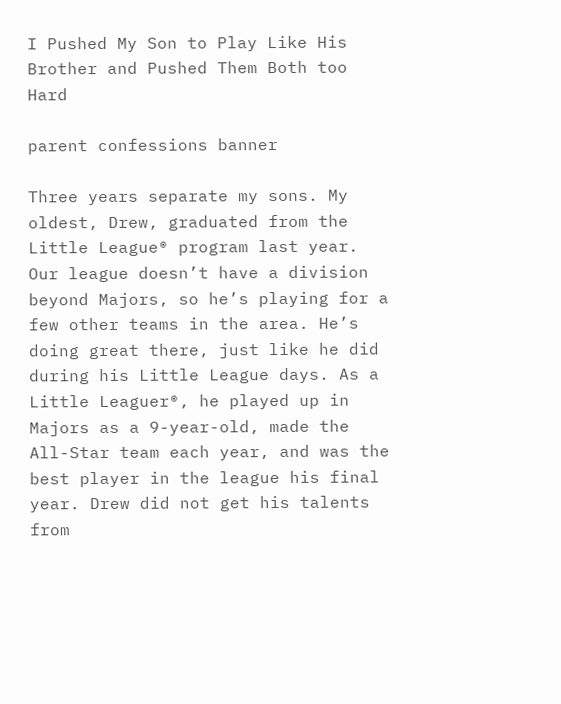I Pushed My Son to Play Like His Brother and Pushed Them Both too Hard

parent confessions banner

Three years separate my sons. My oldest, Drew, graduated from the Little League® program last year. Our league doesn’t have a division beyond Majors, so he’s playing for a few other teams in the area. He’s doing great there, just like he did during his Little League days. As a Little Leaguer®, he played up in Majors as a 9-year-old, made the All-Star team each year, and was the best player in the league his final year. Drew did not get his talents from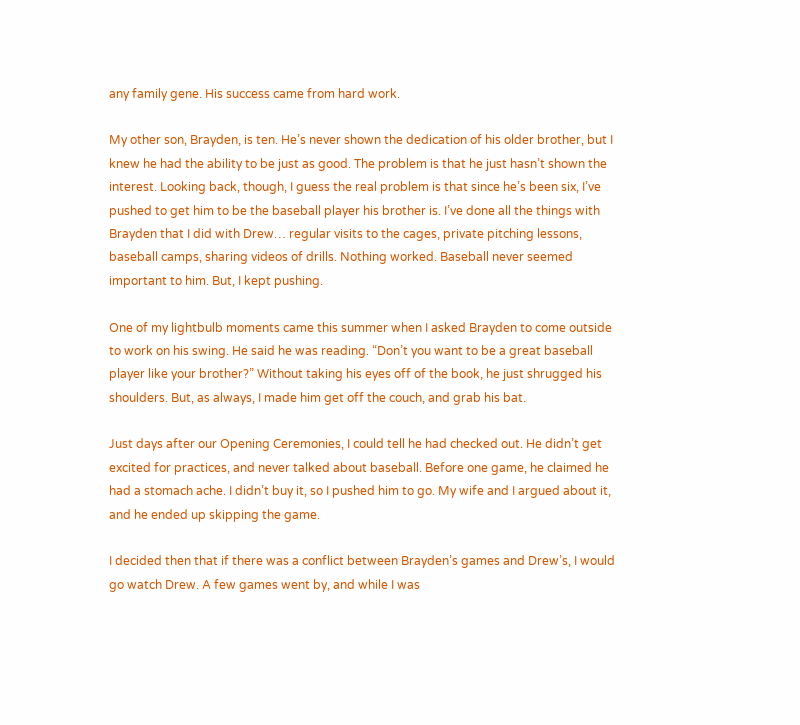any family gene. His success came from hard work.

My other son, Brayden, is ten. He’s never shown the dedication of his older brother, but I knew he had the ability to be just as good. The problem is that he just hasn’t shown the interest. Looking back, though, I guess the real problem is that since he’s been six, I’ve pushed to get him to be the baseball player his brother is. I’ve done all the things with Brayden that I did with Drew… regular visits to the cages, private pitching lessons, baseball camps, sharing videos of drills. Nothing worked. Baseball never seemed important to him. But, I kept pushing.

One of my lightbulb moments came this summer when I asked Brayden to come outside to work on his swing. He said he was reading. “Don’t you want to be a great baseball player like your brother?” Without taking his eyes off of the book, he just shrugged his shoulders. But, as always, I made him get off the couch, and grab his bat.

Just days after our Opening Ceremonies, I could tell he had checked out. He didn’t get excited for practices, and never talked about baseball. Before one game, he claimed he had a stomach ache. I didn’t buy it, so I pushed him to go. My wife and I argued about it, and he ended up skipping the game.

I decided then that if there was a conflict between Brayden’s games and Drew’s, I would go watch Drew. A few games went by, and while I was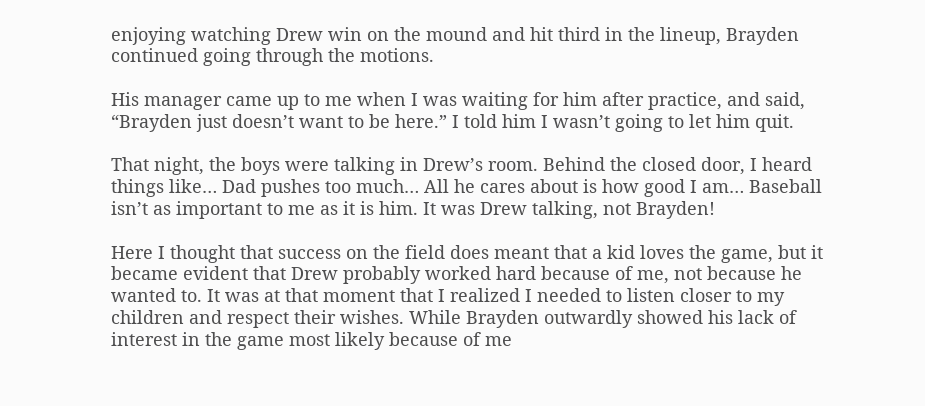enjoying watching Drew win on the mound and hit third in the lineup, Brayden continued going through the motions.

His manager came up to me when I was waiting for him after practice, and said, “Brayden just doesn’t want to be here.” I told him I wasn’t going to let him quit.

That night, the boys were talking in Drew’s room. Behind the closed door, I heard things like… Dad pushes too much… All he cares about is how good I am… Baseball isn’t as important to me as it is him. It was Drew talking, not Brayden!

Here I thought that success on the field does meant that a kid loves the game, but it became evident that Drew probably worked hard because of me, not because he wanted to. It was at that moment that I realized I needed to listen closer to my children and respect their wishes. While Brayden outwardly showed his lack of interest in the game most likely because of me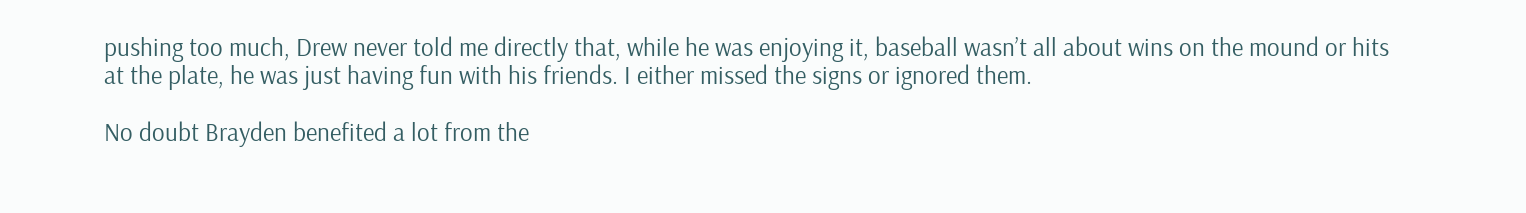pushing too much, Drew never told me directly that, while he was enjoying it, baseball wasn’t all about wins on the mound or hits at the plate, he was just having fun with his friends. I either missed the signs or ignored them.

No doubt Brayden benefited a lot from the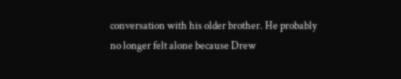conversation with his older brother. He probably no longer felt alone because Drew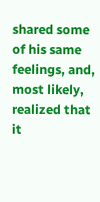shared some of his same feelings, and, most likely, realized that it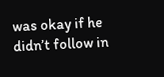was okay if he didn’t follow in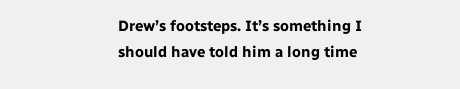Drew’s footsteps. It’s something I should have told him a long time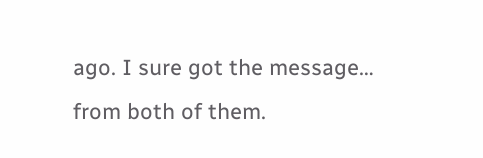ago. I sure got the message… from both of them.